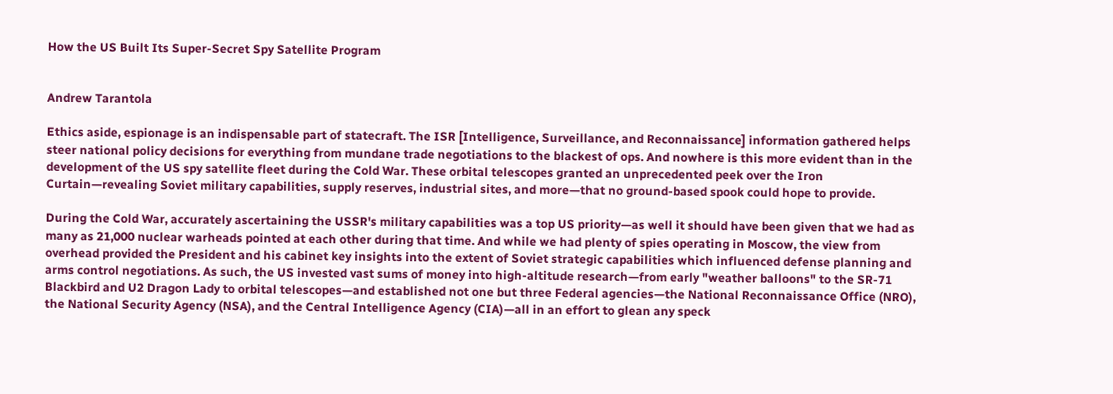How the US Built Its Super-Secret Spy Satellite Program


Andrew Tarantola

Ethics aside, espionage is an indispensable part of statecraft. The ISR [Intelligence, Surveillance, and Reconnaissance] information gathered helps steer national policy decisions for everything from mundane trade negotiations to the blackest of ops. And nowhere is this more evident than in the development of the US spy satellite fleet during the Cold War. These orbital telescopes granted an unprecedented peek over the Iron Curtain—revealing Soviet military capabilities, supply reserves, industrial sites, and more—that no ground-based spook could hope to provide.

During the Cold War, accurately ascertaining the USSR's military capabilities was a top US priority—as well it should have been given that we had as many as 21,000 nuclear warheads pointed at each other during that time. And while we had plenty of spies operating in Moscow, the view from overhead provided the President and his cabinet key insights into the extent of Soviet strategic capabilities which influenced defense planning and arms control negotiations. As such, the US invested vast sums of money into high-altitude research—from early "weather balloons" to the SR-71 Blackbird and U2 Dragon Lady to orbital telescopes—and established not one but three Federal agencies—the National Reconnaissance Office (NRO), the National Security Agency (NSA), and the Central Intelligence Agency (CIA)—all in an effort to glean any speck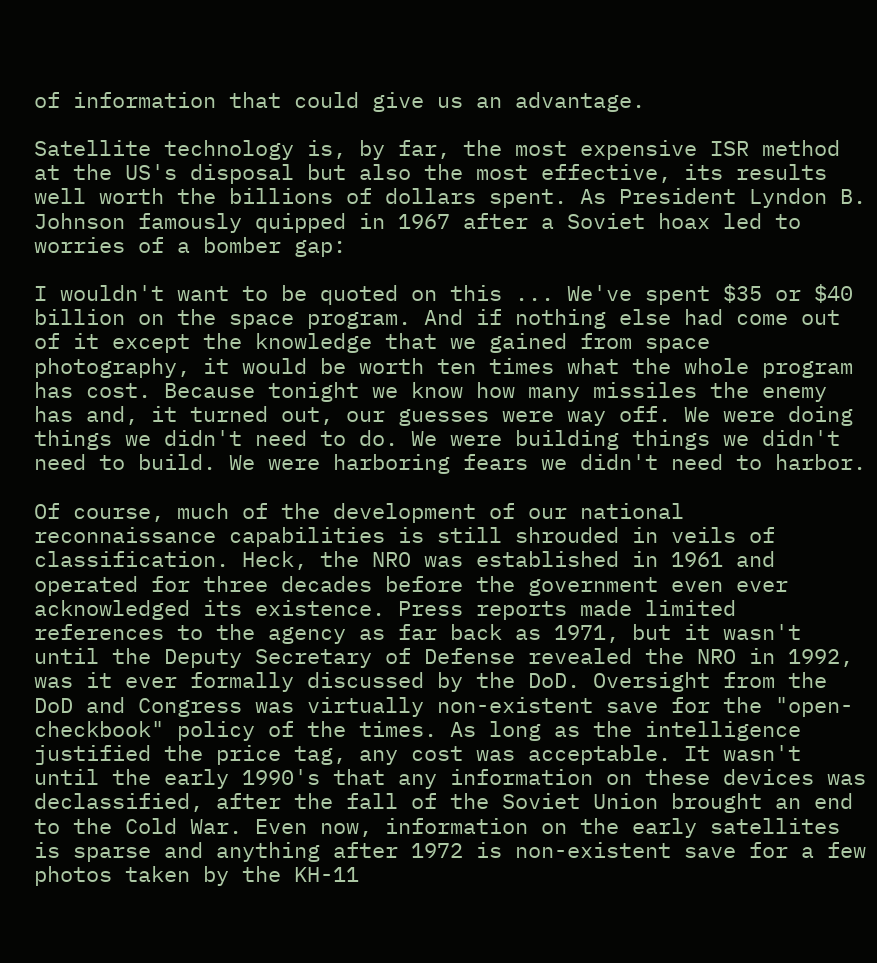of information that could give us an advantage.

Satellite technology is, by far, the most expensive ISR method at the US's disposal but also the most effective, its results well worth the billions of dollars spent. As President Lyndon B. Johnson famously quipped in 1967 after a Soviet hoax led to worries of a bomber gap:

I wouldn't want to be quoted on this ... We've spent $35 or $40 billion on the space program. And if nothing else had come out of it except the knowledge that we gained from space photography, it would be worth ten times what the whole program has cost. Because tonight we know how many missiles the enemy has and, it turned out, our guesses were way off. We were doing things we didn't need to do. We were building things we didn't need to build. We were harboring fears we didn't need to harbor.

Of course, much of the development of our national reconnaissance capabilities is still shrouded in veils of classification. Heck, the NRO was established in 1961 and operated for three decades before the government even ever acknowledged its existence. Press reports made limited references to the agency as far back as 1971, but it wasn't until the Deputy Secretary of Defense revealed the NRO in 1992, was it ever formally discussed by the DoD. Oversight from the DoD and Congress was virtually non-existent save for the "open-checkbook" policy of the times. As long as the intelligence justified the price tag, any cost was acceptable. It wasn't until the early 1990's that any information on these devices was declassified, after the fall of the Soviet Union brought an end to the Cold War. Even now, information on the early satellites is sparse and anything after 1972 is non-existent save for a few photos taken by the KH-11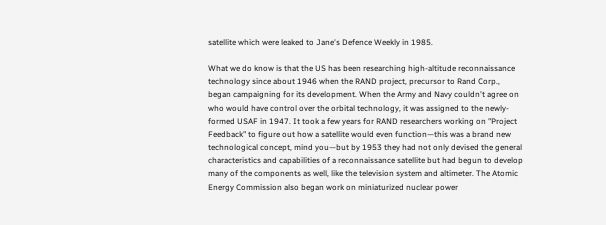satellite which were leaked to Jane's Defence Weekly in 1985.

What we do know is that the US has been researching high-altitude reconnaissance technology since about 1946 when the RAND project, precursor to Rand Corp., began campaigning for its development. When the Army and Navy couldn't agree on who would have control over the orbital technology, it was assigned to the newly-formed USAF in 1947. It took a few years for RAND researchers working on "Project Feedback" to figure out how a satellite would even function—this was a brand new technological concept, mind you—but by 1953 they had not only devised the general characteristics and capabilities of a reconnaissance satellite but had begun to develop many of the components as well, like the television system and altimeter. The Atomic Energy Commission also began work on miniaturized nuclear power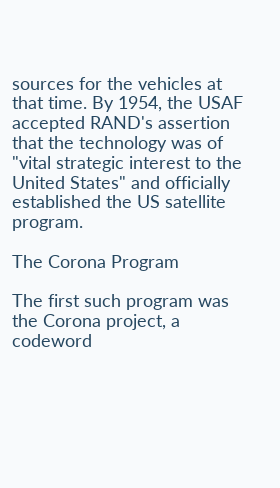sources for the vehicles at that time. By 1954, the USAF accepted RAND's assertion that the technology was of "vital strategic interest to the United States" and officially established the US satellite program.

The Corona Program

The first such program was the Corona project, a codeword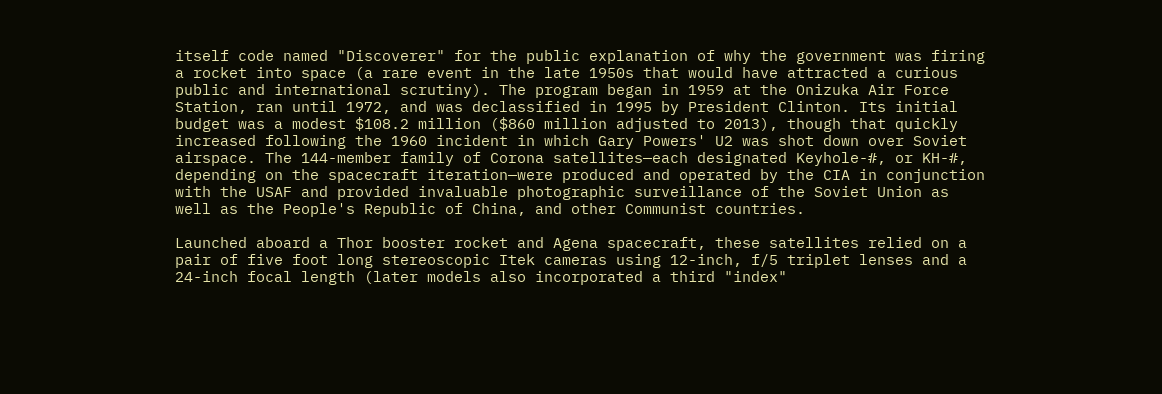itself code named "Discoverer" for the public explanation of why the government was firing a rocket into space (a rare event in the late 1950s that would have attracted a curious public and international scrutiny). The program began in 1959 at the Onizuka Air Force Station, ran until 1972, and was declassified in 1995 by President Clinton. Its initial budget was a modest $108.2 million ($860 million adjusted to 2013), though that quickly increased following the 1960 incident in which Gary Powers' U2 was shot down over Soviet airspace. The 144-member family of Corona satellites—each designated Keyhole-#, or KH-#, depending on the spacecraft iteration—were produced and operated by the CIA in conjunction with the USAF and provided invaluable photographic surveillance of the Soviet Union as well as the People's Republic of China, and other Communist countries.

Launched aboard a Thor booster rocket and Agena spacecraft, these satellites relied on a pair of five foot long stereoscopic Itek cameras using 12-inch, f/5 triplet lenses and a 24-inch focal length (later models also incorporated a third "index"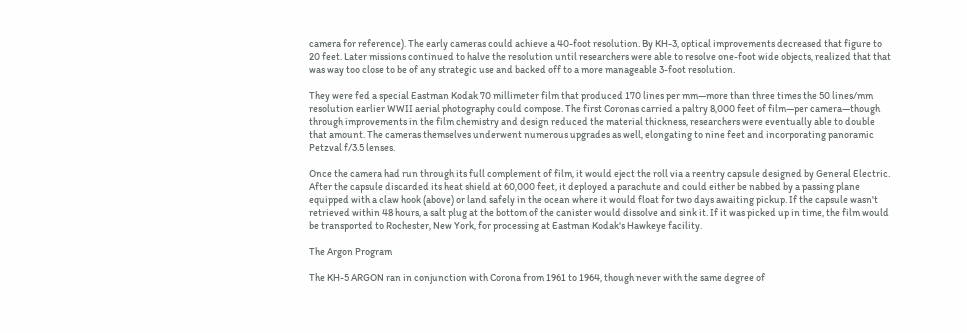camera for reference). The early cameras could achieve a 40-foot resolution. By KH-3, optical improvements decreased that figure to 20 feet. Later missions continued to halve the resolution until researchers were able to resolve one-foot wide objects, realized that that was way too close to be of any strategic use and backed off to a more manageable 3-foot resolution.

They were fed a special Eastman Kodak 70 millimeter film that produced 170 lines per mm—more than three times the 50 lines/mm resolution earlier WWII aerial photography could compose. The first Coronas carried a paltry 8,000 feet of film—per camera—though through improvements in the film chemistry and design reduced the material thickness, researchers were eventually able to double that amount. The cameras themselves underwent numerous upgrades as well, elongating to nine feet and incorporating panoramic Petzval f/3.5 lenses.

Once the camera had run through its full complement of film, it would eject the roll via a reentry capsule designed by General Electric. After the capsule discarded its heat shield at 60,000 feet, it deployed a parachute and could either be nabbed by a passing plane equipped with a claw hook (above) or land safely in the ocean where it would float for two days awaiting pickup. If the capsule wasn't retrieved within 48 hours, a salt plug at the bottom of the canister would dissolve and sink it. If it was picked up in time, the film would be transported to Rochester, New York, for processing at Eastman Kodak's Hawkeye facility.

The Argon Program

The KH-5 ARGON ran in conjunction with Corona from 1961 to 1964, though never with the same degree of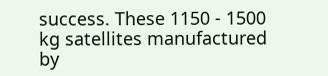success. These 1150 - 1500 kg satellites manufactured by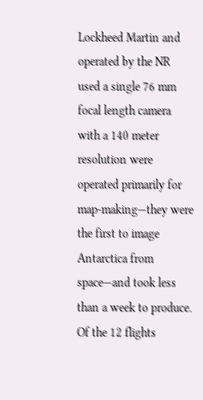Lockheed Martin and operated by the NR used a single 76 mm focal length camera with a 140 meter resolution were operated primarily for map-making—they were the first to image Antarctica from space—and took less than a week to produce. Of the 12 flights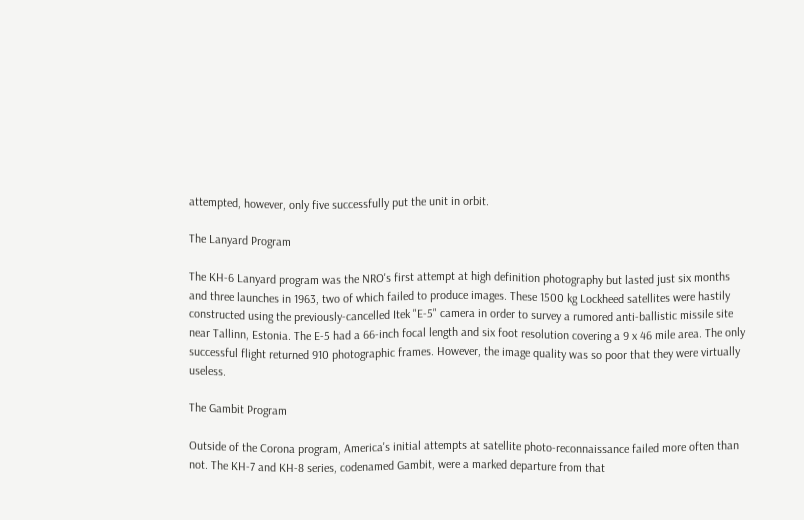attempted, however, only five successfully put the unit in orbit.

The Lanyard Program

The KH-6 Lanyard program was the NRO's first attempt at high definition photography but lasted just six months and three launches in 1963, two of which failed to produce images. These 1500 kg Lockheed satellites were hastily constructed using the previously-cancelled Itek "E-5" camera in order to survey a rumored anti-ballistic missile site near Tallinn, Estonia. The E-5 had a 66-inch focal length and six foot resolution covering a 9 x 46 mile area. The only successful flight returned 910 photographic frames. However, the image quality was so poor that they were virtually useless.

The Gambit Program

Outside of the Corona program, America's initial attempts at satellite photo-reconnaissance failed more often than not. The KH-7 and KH-8 series, codenamed Gambit, were a marked departure from that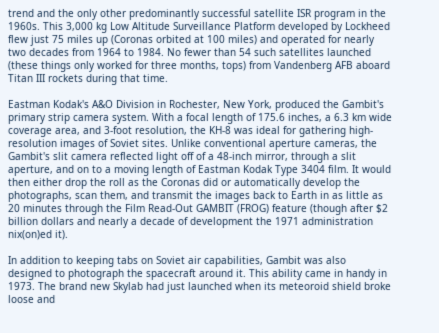trend and the only other predominantly successful satellite ISR program in the 1960s. This 3,000 kg Low Altitude Surveillance Platform developed by Lockheed flew just 75 miles up (Coronas orbited at 100 miles) and operated for nearly two decades from 1964 to 1984. No fewer than 54 such satellites launched (these things only worked for three months, tops) from Vandenberg AFB aboard Titan III rockets during that time.

Eastman Kodak's A&O Division in Rochester, New York, produced the Gambit's primary strip camera system. With a focal length of 175.6 inches, a 6.3 km wide coverage area, and 3-foot resolution, the KH-8 was ideal for gathering high-resolution images of Soviet sites. Unlike conventional aperture cameras, the Gambit's slit camera reflected light off of a 48-inch mirror, through a slit aperture, and on to a moving length of Eastman Kodak Type 3404 film. It would then either drop the roll as the Coronas did or automatically develop the photographs, scan them, and transmit the images back to Earth in as little as 20 minutes through the Film Read-Out GAMBIT (FROG) feature (though after $2 billion dollars and nearly a decade of development the 1971 administration nix(on)ed it).

In addition to keeping tabs on Soviet air capabilities, Gambit was also designed to photograph the spacecraft around it. This ability came in handy in 1973. The brand new Skylab had just launched when its meteoroid shield broke loose and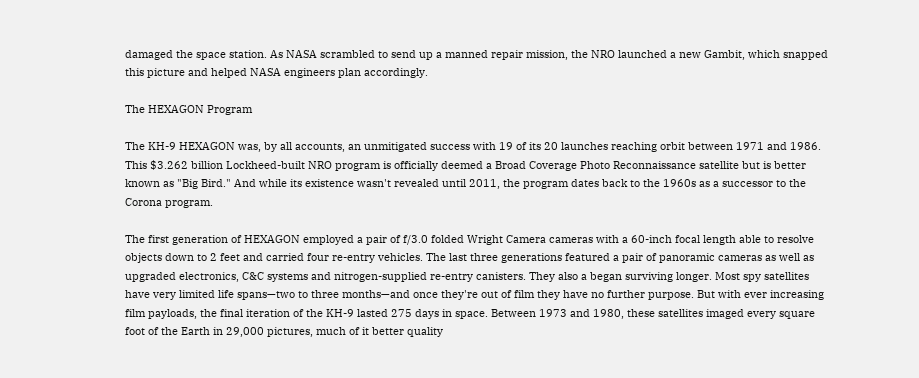damaged the space station. As NASA scrambled to send up a manned repair mission, the NRO launched a new Gambit, which snapped this picture and helped NASA engineers plan accordingly.

The HEXAGON Program

The KH-9 HEXAGON was, by all accounts, an unmitigated success with 19 of its 20 launches reaching orbit between 1971 and 1986. This $3.262 billion Lockheed-built NRO program is officially deemed a Broad Coverage Photo Reconnaissance satellite but is better known as "Big Bird." And while its existence wasn't revealed until 2011, the program dates back to the 1960s as a successor to the Corona program.

The first generation of HEXAGON employed a pair of f/3.0 folded Wright Camera cameras with a 60-inch focal length able to resolve objects down to 2 feet and carried four re-entry vehicles. The last three generations featured a pair of panoramic cameras as well as upgraded electronics, C&C systems and nitrogen-supplied re-entry canisters. They also a began surviving longer. Most spy satellites have very limited life spans—two to three months—and once they're out of film they have no further purpose. But with ever increasing film payloads, the final iteration of the KH-9 lasted 275 days in space. Between 1973 and 1980, these satellites imaged every square foot of the Earth in 29,000 pictures, much of it better quality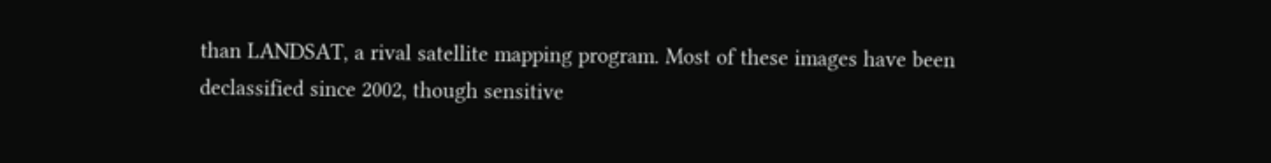than LANDSAT, a rival satellite mapping program. Most of these images have been declassified since 2002, though sensitive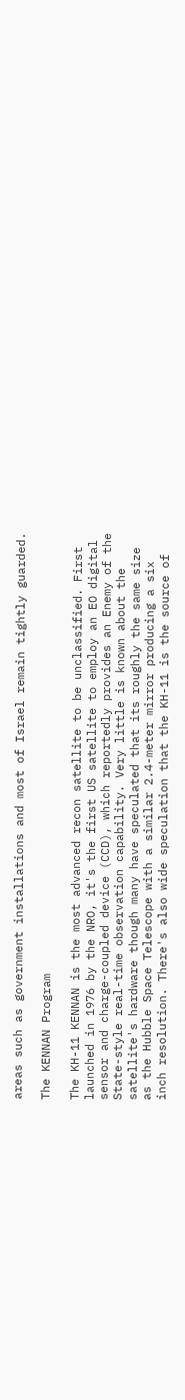areas such as government installations and most of Israel remain tightly guarded.

The KENNAN Program

The KH-11 KENNAN is the most advanced recon satellite to be unclassified. First launched in 1976 by the NRO, it's the first US satellite to employ an EO digital sensor and charge-coupled device (CCD), which reportedly provides an Enemy of the State-style real-time observation capability. Very little is known about the satellite's hardware though many have speculated that its roughly the same size as the Hubble Space Telescope with a similar 2.4-meter mirror producing a six inch resolution. There's also wide speculation that the KH-11 is the source of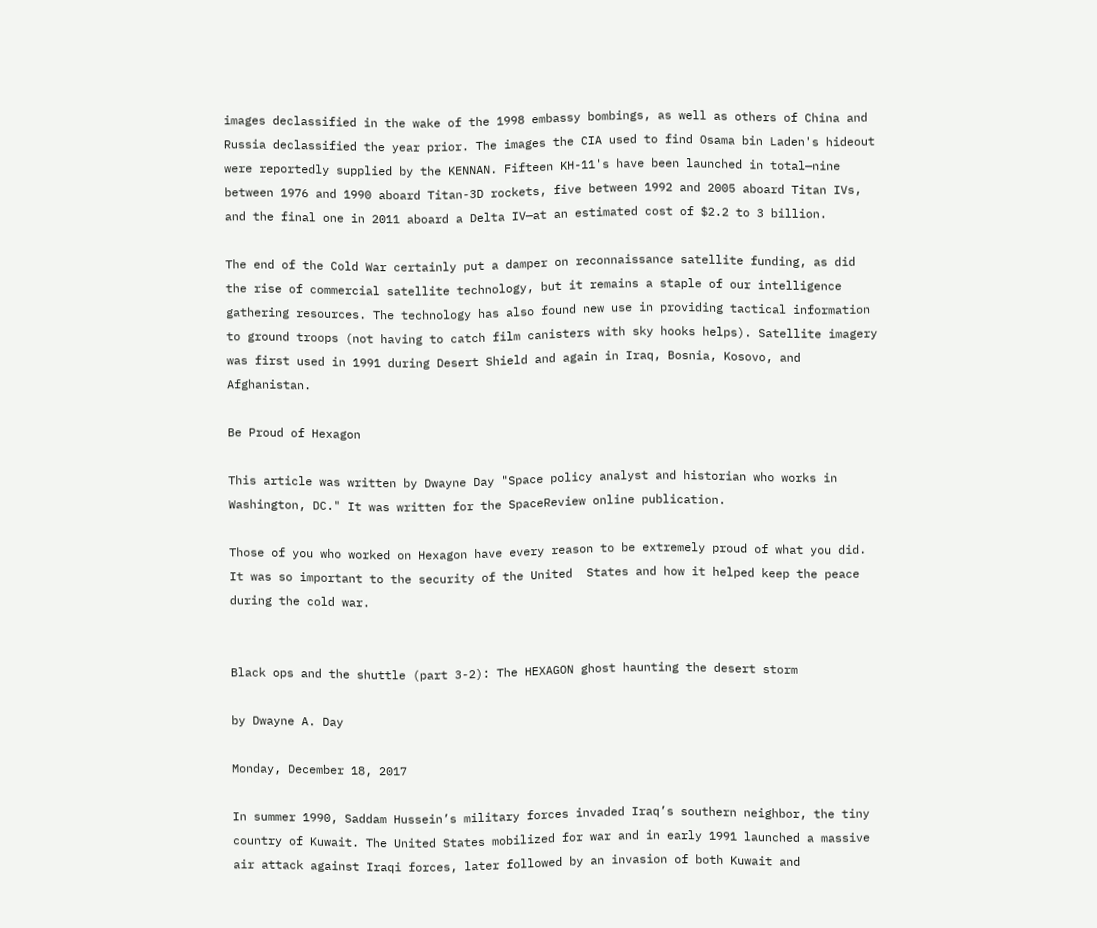images declassified in the wake of the 1998 embassy bombings, as well as others of China and Russia declassified the year prior. The images the CIA used to find Osama bin Laden's hideout were reportedly supplied by the KENNAN. Fifteen KH-11's have been launched in total—nine between 1976 and 1990 aboard Titan-3D rockets, five between 1992 and 2005 aboard Titan IVs, and the final one in 2011 aboard a Delta IV—at an estimated cost of $2.2 to 3 billion.

The end of the Cold War certainly put a damper on reconnaissance satellite funding, as did the rise of commercial satellite technology, but it remains a staple of our intelligence gathering resources. The technology has also found new use in providing tactical information to ground troops (not having to catch film canisters with sky hooks helps). Satellite imagery was first used in 1991 during Desert Shield and again in Iraq, Bosnia, Kosovo, and Afghanistan.

Be Proud of Hexagon

This article was written by Dwayne Day "Space policy analyst and historian who works in Washington, DC." It was written for the SpaceReview online publication.

Those of you who worked on Hexagon have every reason to be extremely proud of what you did. It was so important to the security of the United  States and how it helped keep the peace during the cold war.


Black ops and the shuttle (part 3-2): The HEXAGON ghost haunting the desert storm

by Dwayne A. Day

Monday, December 18, 2017

In summer 1990, Saddam Hussein’s military forces invaded Iraq’s southern neighbor, the tiny country of Kuwait. The United States mobilized for war and in early 1991 launched a massive air attack against Iraqi forces, later followed by an invasion of both Kuwait and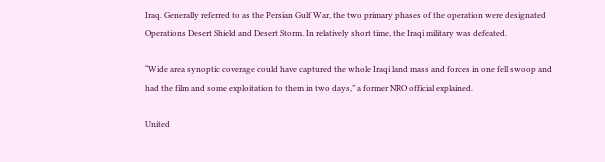Iraq. Generally referred to as the Persian Gulf War, the two primary phases of the operation were designated Operations Desert Shield and Desert Storm. In relatively short time, the Iraqi military was defeated.

“Wide area synoptic coverage could have captured the whole Iraqi land mass and forces in one fell swoop and had the film and some exploitation to them in two days,” a former NRO official explained.

United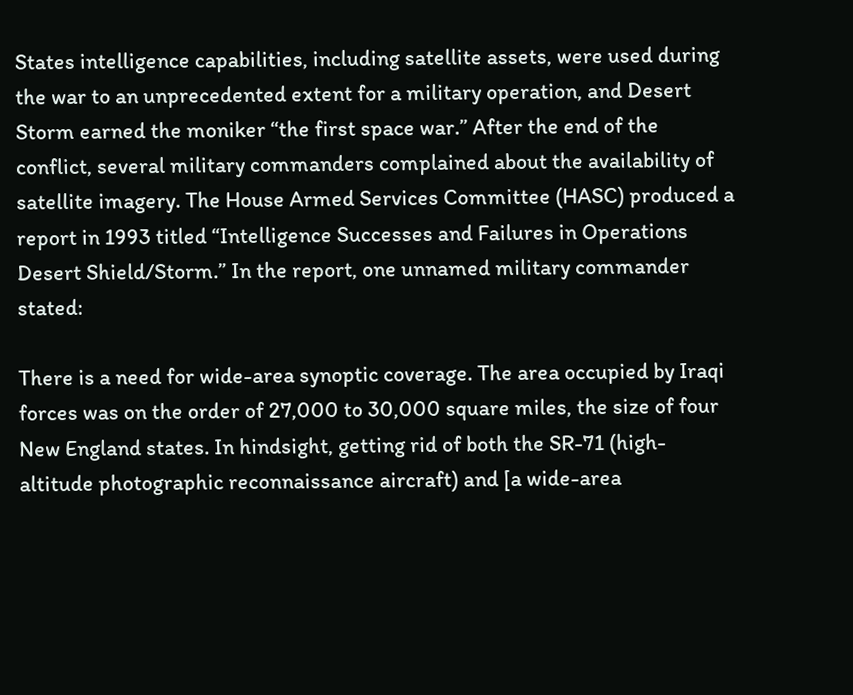States intelligence capabilities, including satellite assets, were used during the war to an unprecedented extent for a military operation, and Desert Storm earned the moniker “the first space war.” After the end of the conflict, several military commanders complained about the availability of satellite imagery. The House Armed Services Committee (HASC) produced a report in 1993 titled “Intelligence Successes and Failures in Operations Desert Shield/Storm.” In the report, one unnamed military commander stated:

There is a need for wide-area synoptic coverage. The area occupied by Iraqi forces was on the order of 27,000 to 30,000 square miles, the size of four New England states. In hindsight, getting rid of both the SR-71 (high-altitude photographic reconnaissance aircraft) and [a wide-area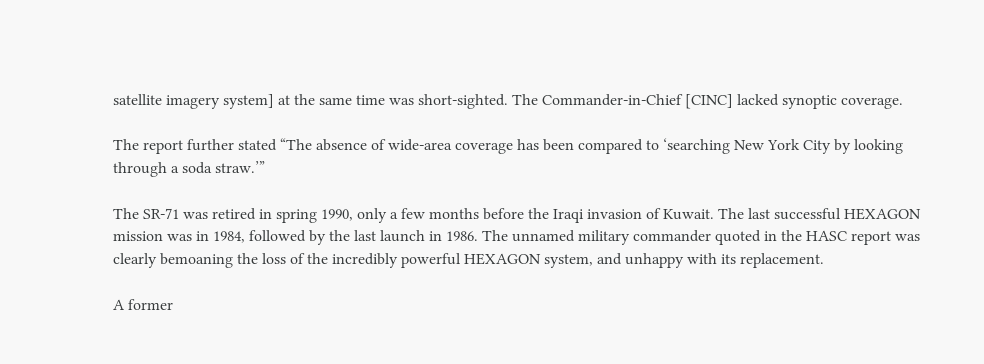satellite imagery system] at the same time was short-sighted. The Commander-in-Chief [CINC] lacked synoptic coverage.

The report further stated “The absence of wide-area coverage has been compared to ‘searching New York City by looking through a soda straw.’”

The SR-71 was retired in spring 1990, only a few months before the Iraqi invasion of Kuwait. The last successful HEXAGON mission was in 1984, followed by the last launch in 1986. The unnamed military commander quoted in the HASC report was clearly bemoaning the loss of the incredibly powerful HEXAGON system, and unhappy with its replacement.

A former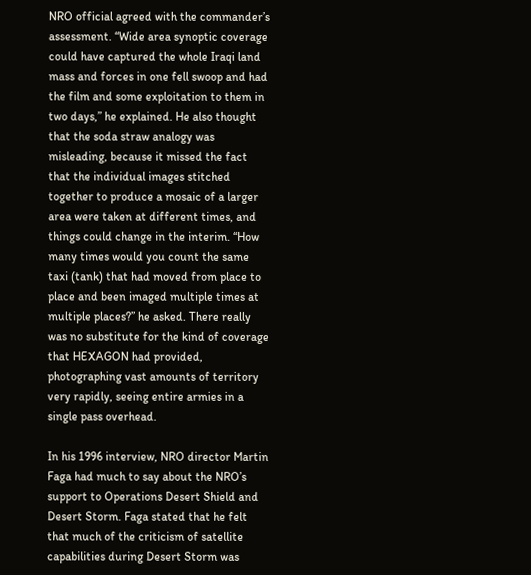NRO official agreed with the commander’s assessment. “Wide area synoptic coverage could have captured the whole Iraqi land mass and forces in one fell swoop and had the film and some exploitation to them in two days,” he explained. He also thought that the soda straw analogy was misleading, because it missed the fact that the individual images stitched together to produce a mosaic of a larger area were taken at different times, and things could change in the interim. “How many times would you count the same taxi (tank) that had moved from place to place and been imaged multiple times at multiple places?” he asked. There really was no substitute for the kind of coverage that HEXAGON had provided, photographing vast amounts of territory very rapidly, seeing entire armies in a single pass overhead.

In his 1996 interview, NRO director Martin Faga had much to say about the NRO’s support to Operations Desert Shield and Desert Storm. Faga stated that he felt that much of the criticism of satellite capabilities during Desert Storm was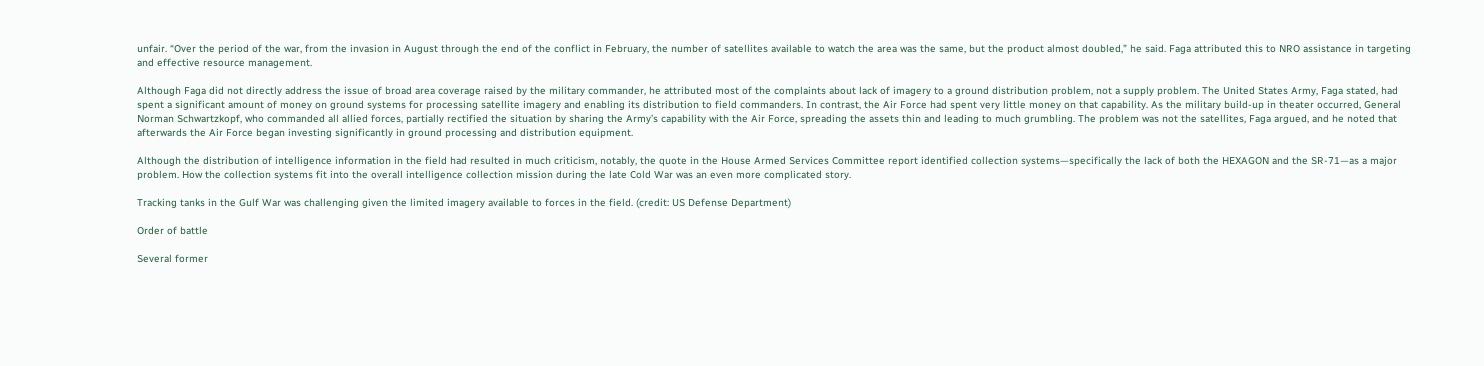unfair. “Over the period of the war, from the invasion in August through the end of the conflict in February, the number of satellites available to watch the area was the same, but the product almost doubled,” he said. Faga attributed this to NRO assistance in targeting and effective resource management.

Although Faga did not directly address the issue of broad area coverage raised by the military commander, he attributed most of the complaints about lack of imagery to a ground distribution problem, not a supply problem. The United States Army, Faga stated, had spent a significant amount of money on ground systems for processing satellite imagery and enabling its distribution to field commanders. In contrast, the Air Force had spent very little money on that capability. As the military build-up in theater occurred, General Norman Schwartzkopf, who commanded all allied forces, partially rectified the situation by sharing the Army’s capability with the Air Force, spreading the assets thin and leading to much grumbling. The problem was not the satellites, Faga argued, and he noted that afterwards the Air Force began investing significantly in ground processing and distribution equipment.

Although the distribution of intelligence information in the field had resulted in much criticism, notably, the quote in the House Armed Services Committee report identified collection systems—specifically the lack of both the HEXAGON and the SR-71—as a major problem. How the collection systems fit into the overall intelligence collection mission during the late Cold War was an even more complicated story.

Tracking tanks in the Gulf War was challenging given the limited imagery available to forces in the field. (credit: US Defense Department)

Order of battle

Several former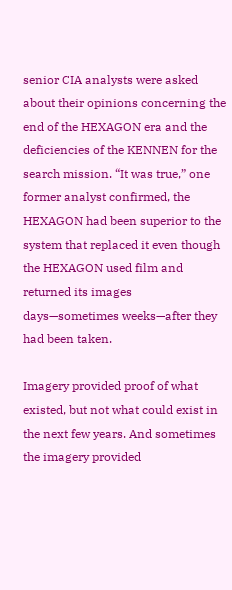senior CIA analysts were asked about their opinions concerning the end of the HEXAGON era and the deficiencies of the KENNEN for the search mission. “It was true,” one former analyst confirmed, the HEXAGON had been superior to the system that replaced it even though the HEXAGON used film and returned its images days—sometimes weeks—after they had been taken.

Imagery provided proof of what existed, but not what could exist in the next few years. And sometimes the imagery provided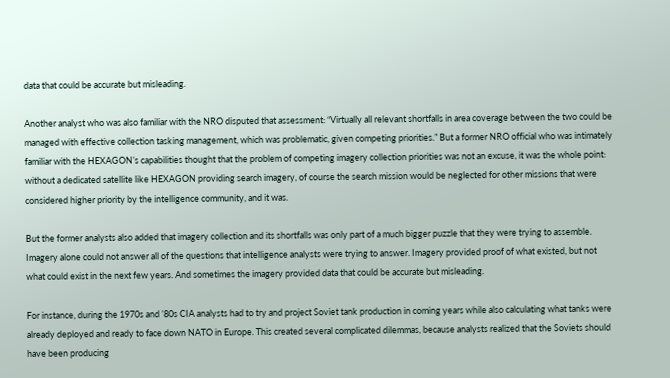data that could be accurate but misleading.

Another analyst who was also familiar with the NRO disputed that assessment: “Virtually all relevant shortfalls in area coverage between the two could be managed with effective collection tasking management, which was problematic, given competing priorities.” But a former NRO official who was intimately familiar with the HEXAGON’s capabilities thought that the problem of competing imagery collection priorities was not an excuse, it was the whole point: without a dedicated satellite like HEXAGON providing search imagery, of course the search mission would be neglected for other missions that were considered higher priority by the intelligence community, and it was.

But the former analysts also added that imagery collection and its shortfalls was only part of a much bigger puzzle that they were trying to assemble. Imagery alone could not answer all of the questions that intelligence analysts were trying to answer. Imagery provided proof of what existed, but not what could exist in the next few years. And sometimes the imagery provided data that could be accurate but misleading.

For instance, during the 1970s and ’80s CIA analysts had to try and project Soviet tank production in coming years while also calculating what tanks were already deployed and ready to face down NATO in Europe. This created several complicated dilemmas, because analysts realized that the Soviets should have been producing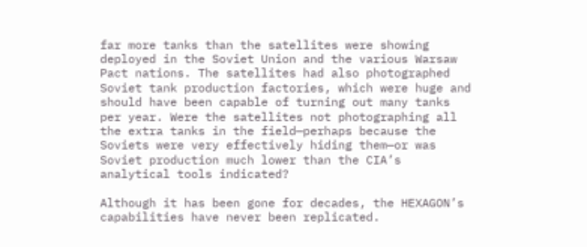far more tanks than the satellites were showing deployed in the Soviet Union and the various Warsaw Pact nations. The satellites had also photographed Soviet tank production factories, which were huge and should have been capable of turning out many tanks per year. Were the satellites not photographing all the extra tanks in the field—perhaps because the Soviets were very effectively hiding them—or was Soviet production much lower than the CIA’s analytical tools indicated?

Although it has been gone for decades, the HEXAGON’s capabilities have never been replicated.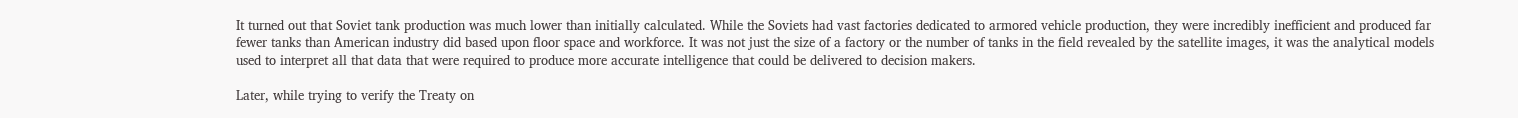It turned out that Soviet tank production was much lower than initially calculated. While the Soviets had vast factories dedicated to armored vehicle production, they were incredibly inefficient and produced far fewer tanks than American industry did based upon floor space and workforce. It was not just the size of a factory or the number of tanks in the field revealed by the satellite images, it was the analytical models used to interpret all that data that were required to produce more accurate intelligence that could be delivered to decision makers.

Later, while trying to verify the Treaty on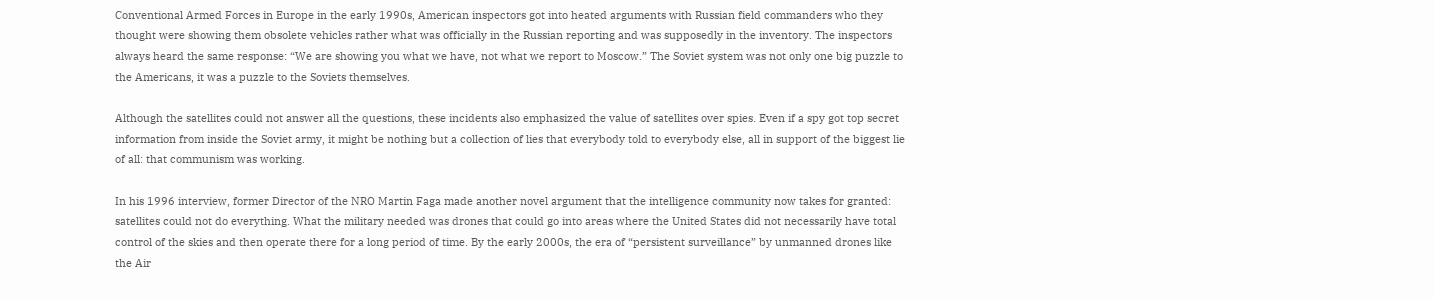Conventional Armed Forces in Europe in the early 1990s, American inspectors got into heated arguments with Russian field commanders who they thought were showing them obsolete vehicles rather what was officially in the Russian reporting and was supposedly in the inventory. The inspectors always heard the same response: “We are showing you what we have, not what we report to Moscow.” The Soviet system was not only one big puzzle to the Americans, it was a puzzle to the Soviets themselves.

Although the satellites could not answer all the questions, these incidents also emphasized the value of satellites over spies. Even if a spy got top secret information from inside the Soviet army, it might be nothing but a collection of lies that everybody told to everybody else, all in support of the biggest lie of all: that communism was working.

In his 1996 interview, former Director of the NRO Martin Faga made another novel argument that the intelligence community now takes for granted: satellites could not do everything. What the military needed was drones that could go into areas where the United States did not necessarily have total control of the skies and then operate there for a long period of time. By the early 2000s, the era of “persistent surveillance” by unmanned drones like the Air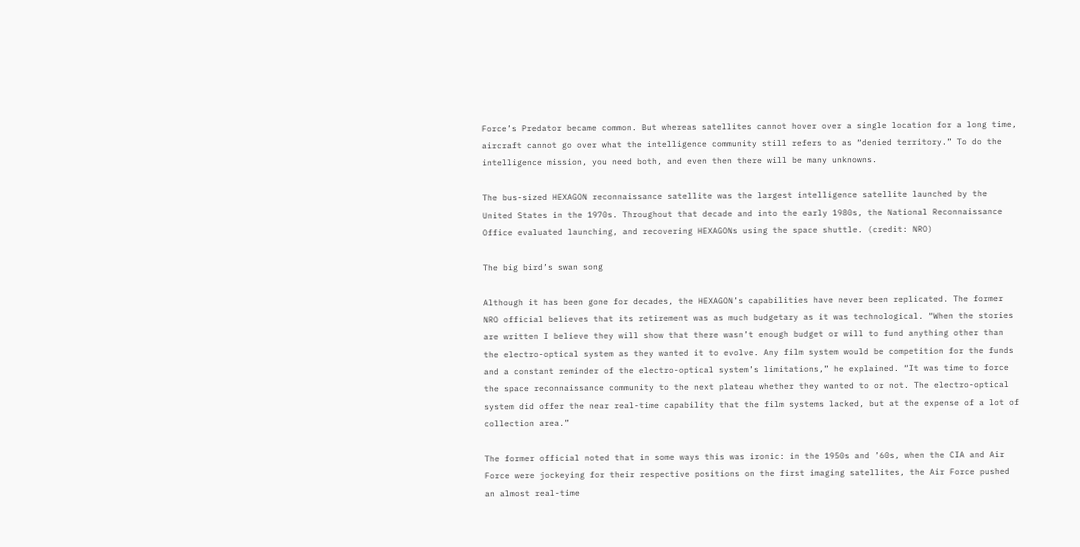Force’s Predator became common. But whereas satellites cannot hover over a single location for a long time, aircraft cannot go over what the intelligence community still refers to as “denied territory.” To do the intelligence mission, you need both, and even then there will be many unknowns.

The bus-sized HEXAGON reconnaissance satellite was the largest intelligence satellite launched by the United States in the 1970s. Throughout that decade and into the early 1980s, the National Reconnaissance Office evaluated launching, and recovering HEXAGONs using the space shuttle. (credit: NRO)

The big bird’s swan song

Although it has been gone for decades, the HEXAGON’s capabilities have never been replicated. The former NRO official believes that its retirement was as much budgetary as it was technological. “When the stories are written I believe they will show that there wasn’t enough budget or will to fund anything other than the electro-optical system as they wanted it to evolve. Any film system would be competition for the funds and a constant reminder of the electro-optical system’s limitations,” he explained. “It was time to force the space reconnaissance community to the next plateau whether they wanted to or not. The electro-optical system did offer the near real-time capability that the film systems lacked, but at the expense of a lot of collection area.”

The former official noted that in some ways this was ironic: in the 1950s and ’60s, when the CIA and Air Force were jockeying for their respective positions on the first imaging satellites, the Air Force pushed an almost real-time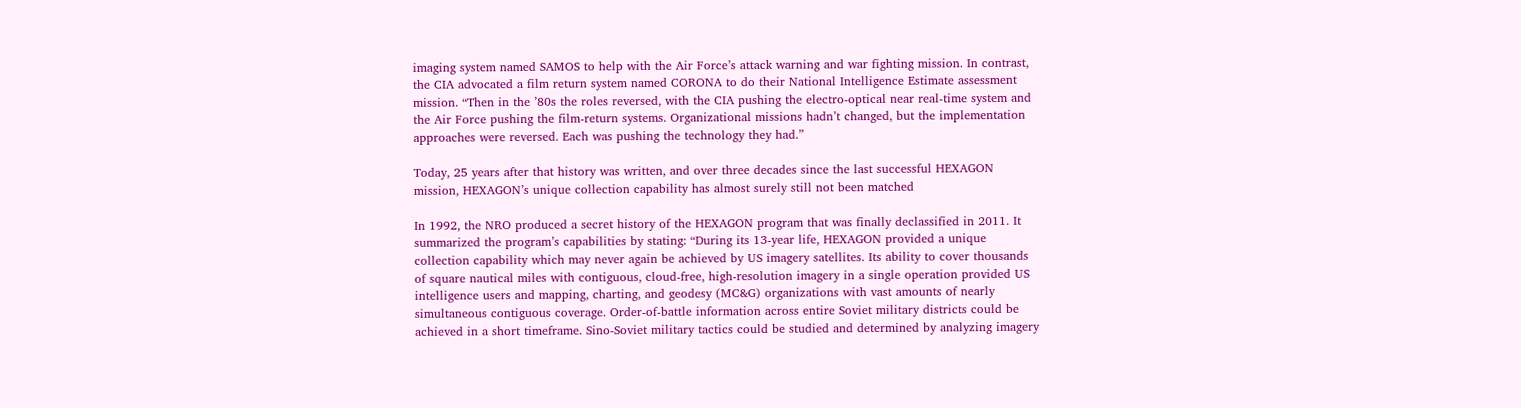imaging system named SAMOS to help with the Air Force’s attack warning and war fighting mission. In contrast, the CIA advocated a film return system named CORONA to do their National Intelligence Estimate assessment mission. “Then in the ’80s the roles reversed, with the CIA pushing the electro-optical near real-time system and the Air Force pushing the film-return systems. Organizational missions hadn’t changed, but the implementation approaches were reversed. Each was pushing the technology they had.”

Today, 25 years after that history was written, and over three decades since the last successful HEXAGON mission, HEXAGON’s unique collection capability has almost surely still not been matched

In 1992, the NRO produced a secret history of the HEXAGON program that was finally declassified in 2011. It summarized the program’s capabilities by stating: “During its 13-year life, HEXAGON provided a unique collection capability which may never again be achieved by US imagery satellites. Its ability to cover thousands of square nautical miles with contiguous, cloud-free, high-resolution imagery in a single operation provided US intelligence users and mapping, charting, and geodesy (MC&G) organizations with vast amounts of nearly simultaneous contiguous coverage. Order-of-battle information across entire Soviet military districts could be achieved in a short timeframe. Sino-Soviet military tactics could be studied and determined by analyzing imagery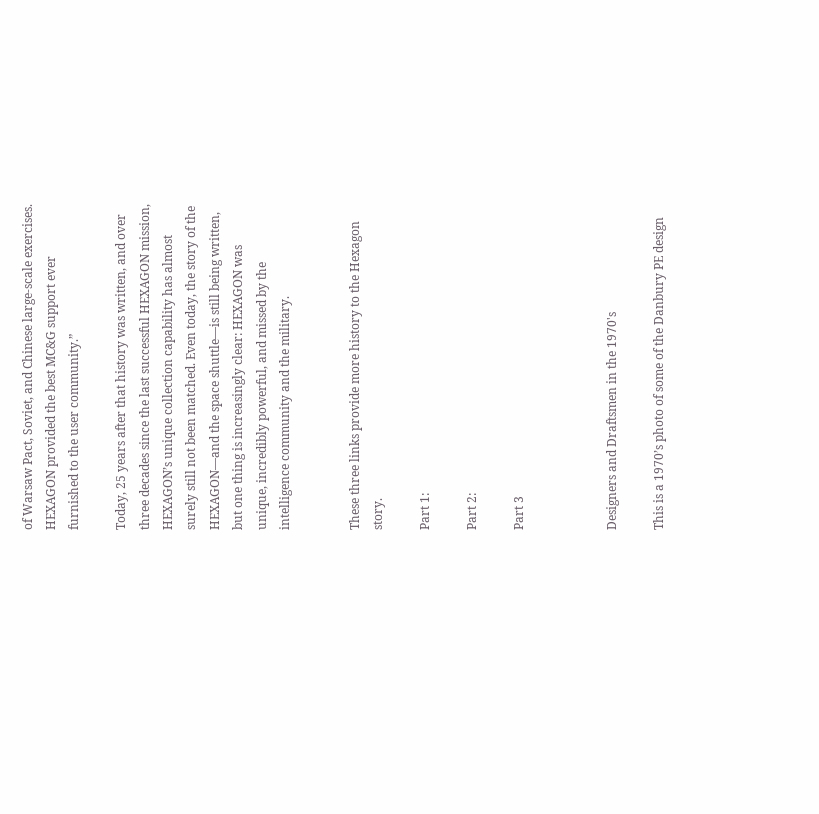of Warsaw Pact, Soviet, and Chinese large-scale exercises. HEXAGON provided the best MC&G support ever furnished to the user community.”

Today, 25 years after that history was written, and over three decades since the last successful HEXAGON mission, HEXAGON’s unique collection capability has almost surely still not been matched. Even today, the story of the HEXAGON—and the space shuttle—is still being written, but one thing is increasingly clear: HEXAGON was unique, incredibly powerful, and missed by the intelligence community and the military.


These three links provide more history to the Hexagon story.

Part 1:

Part 2:

Part 3



Designers and Draftsmen in the 1970's

This is a 1970’s photo of some of the Danbury PE design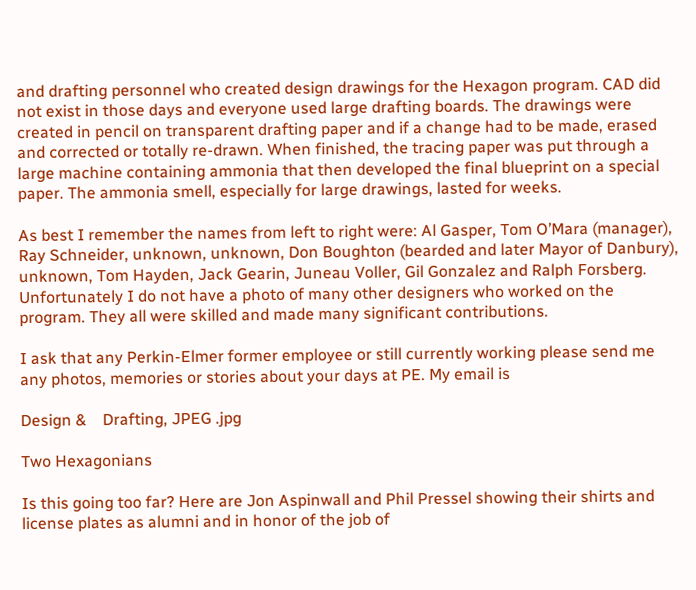and drafting personnel who created design drawings for the Hexagon program. CAD did not exist in those days and everyone used large drafting boards. The drawings were created in pencil on transparent drafting paper and if a change had to be made, erased and corrected or totally re-drawn. When finished, the tracing paper was put through a large machine containing ammonia that then developed the final blueprint on a special paper. The ammonia smell, especially for large drawings, lasted for weeks.

As best I remember the names from left to right were: Al Gasper, Tom O’Mara (manager), Ray Schneider, unknown, unknown, Don Boughton (bearded and later Mayor of Danbury), unknown, Tom Hayden, Jack Gearin, Juneau Voller, Gil Gonzalez and Ralph Forsberg. Unfortunately I do not have a photo of many other designers who worked on the program. They all were skilled and made many significant contributions.

I ask that any Perkin-Elmer former employee or still currently working please send me any photos, memories or stories about your days at PE. My email is

Design &    Drafting, JPEG .jpg

Two Hexagonians

Is this going too far? Here are Jon Aspinwall and Phil Pressel showing their shirts and license plates as alumni and in honor of the job of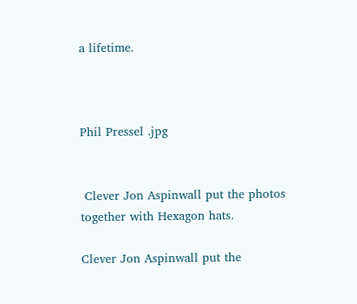a lifetime.



Phil Pressel .jpg


 Clever Jon Aspinwall put the photos together with Hexagon hats.

Clever Jon Aspinwall put the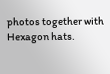photos together with Hexagon hats.